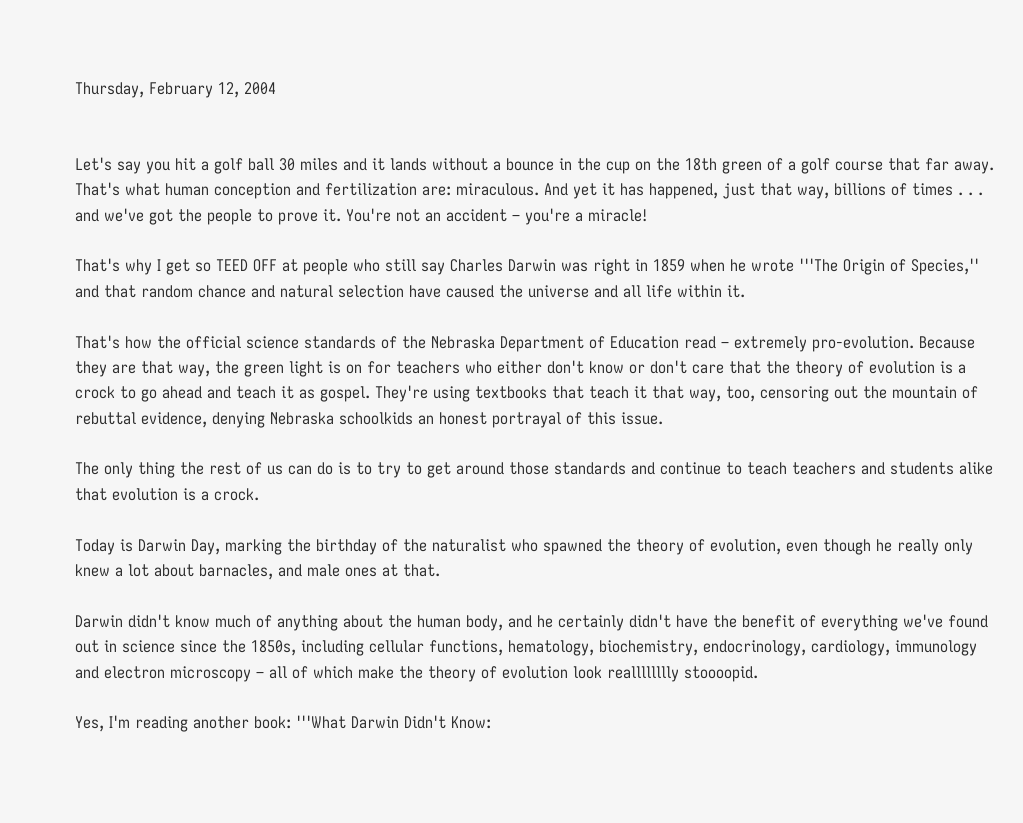Thursday, February 12, 2004


Let's say you hit a golf ball 30 miles and it lands without a bounce in the cup on the 18th green of a golf course that far away. That's what human conception and fertilization are: miraculous. And yet it has happened, just that way, billions of times . . . and we've got the people to prove it. You're not an accident – you're a miracle!

That's why I get so TEED OFF at people who still say Charles Darwin was right in 1859 when he wrote '''The Origin of Species,'' and that random chance and natural selection have caused the universe and all life within it.

That's how the official science standards of the Nebraska Department of Education read – extremely pro-evolution. Because they are that way, the green light is on for teachers who either don't know or don't care that the theory of evolution is a crock to go ahead and teach it as gospel. They're using textbooks that teach it that way, too, censoring out the mountain of rebuttal evidence, denying Nebraska schoolkids an honest portrayal of this issue.

The only thing the rest of us can do is to try to get around those standards and continue to teach teachers and students alike that evolution is a crock.

Today is Darwin Day, marking the birthday of the naturalist who spawned the theory of evolution, even though he really only knew a lot about barnacles, and male ones at that.

Darwin didn't know much of anything about the human body, and he certainly didn't have the benefit of everything we've found out in science since the 1850s, including cellular functions, hematology, biochemistry, endocrinology, cardiology, immunology and electron microscopy – all of which make the theory of evolution look realllllllly stoooopid.

Yes, I'm reading another book: '''What Darwin Didn't Know: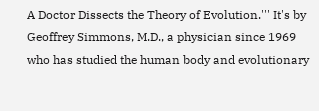A Doctor Dissects the Theory of Evolution.''' It's by Geoffrey Simmons, M.D., a physician since 1969 who has studied the human body and evolutionary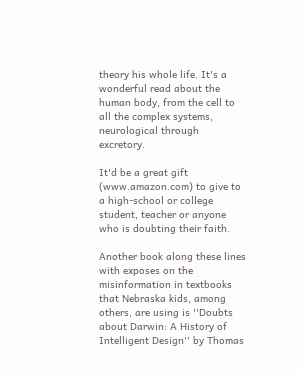theory his whole life. It's a wonderful read about the human body, from the cell to all the complex systems, neurological through excretory.

It'd be a great gift (www.amazon.com) to give to a high-school or college student, teacher or anyone who is doubting their faith.

Another book along these lines with exposes on the misinformation in textbooks that Nebraska kids, among others, are using is ''Doubts about Darwin: A History of Intelligent Design'' by Thomas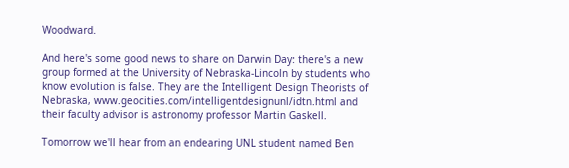Woodward.

And here's some good news to share on Darwin Day: there's a new group formed at the University of Nebraska-Lincoln by students who know evolution is false. They are the Intelligent Design Theorists of Nebraska, www.geocities.com/intelligentdesignunl/idtn.html and their faculty advisor is astronomy professor Martin Gaskell.

Tomorrow we'll hear from an endearing UNL student named Ben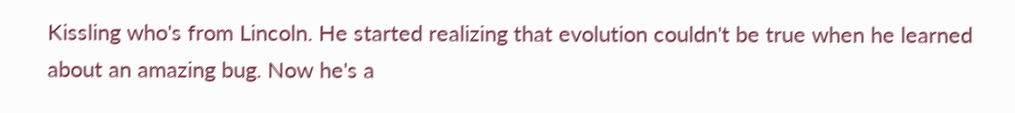Kissling who's from Lincoln. He started realizing that evolution couldn't be true when he learned about an amazing bug. Now he's a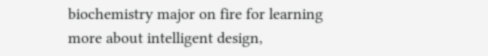biochemistry major on fire for learning more about intelligent design,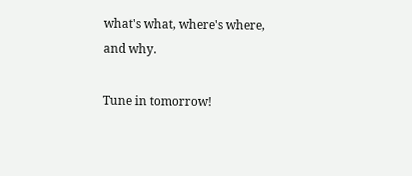what's what, where's where, and why.

Tune in tomorrow!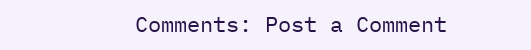Comments: Post a Comment